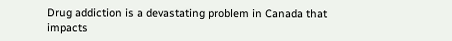Drug addiction is a devastating problem in Canada that impacts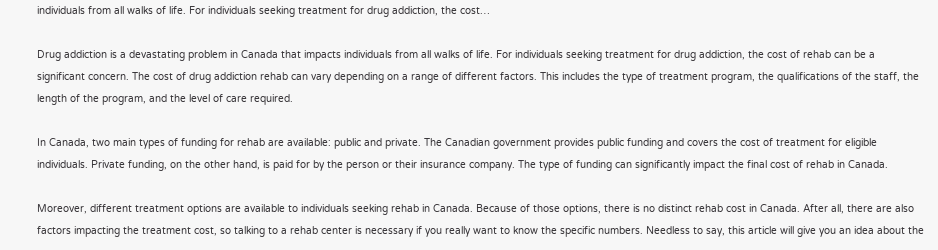individuals from all walks of life. For individuals seeking treatment for drug addiction, the cost…

Drug addiction is a devastating problem in Canada that impacts individuals from all walks of life. For individuals seeking treatment for drug addiction, the cost of rehab can be a significant concern. The cost of drug addiction rehab can vary depending on a range of different factors. This includes the type of treatment program, the qualifications of the staff, the length of the program, and the level of care required.

In Canada, two main types of funding for rehab are available: public and private. The Canadian government provides public funding and covers the cost of treatment for eligible individuals. Private funding, on the other hand, is paid for by the person or their insurance company. The type of funding can significantly impact the final cost of rehab in Canada.

Moreover, different treatment options are available to individuals seeking rehab in Canada. Because of those options, there is no distinct rehab cost in Canada. After all, there are also factors impacting the treatment cost, so talking to a rehab center is necessary if you really want to know the specific numbers. Needless to say, this article will give you an idea about the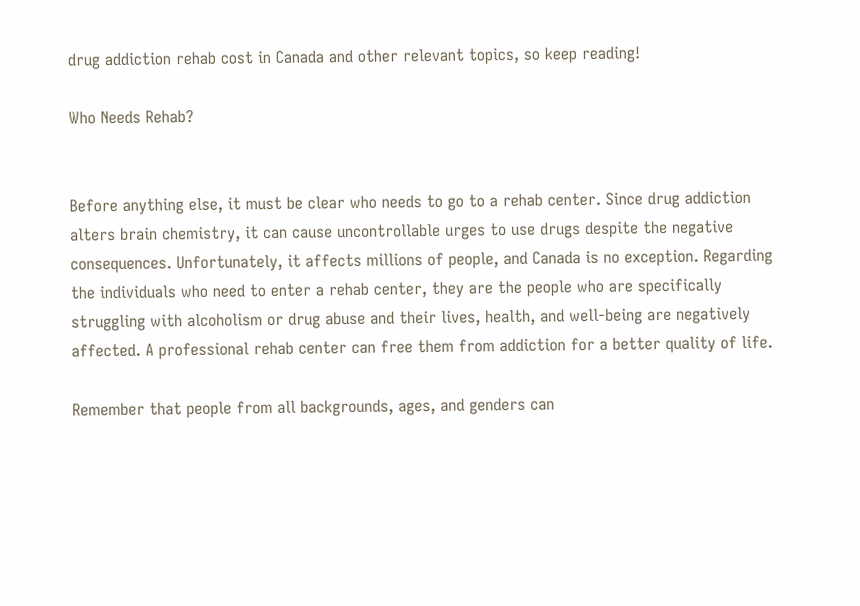drug addiction rehab cost in Canada and other relevant topics, so keep reading!

Who Needs Rehab?


Before anything else, it must be clear who needs to go to a rehab center. Since drug addiction alters brain chemistry, it can cause uncontrollable urges to use drugs despite the negative consequences. Unfortunately, it affects millions of people, and Canada is no exception. Regarding the individuals who need to enter a rehab center, they are the people who are specifically struggling with alcoholism or drug abuse and their lives, health, and well-being are negatively affected. A professional rehab center can free them from addiction for a better quality of life.

Remember that people from all backgrounds, ages, and genders can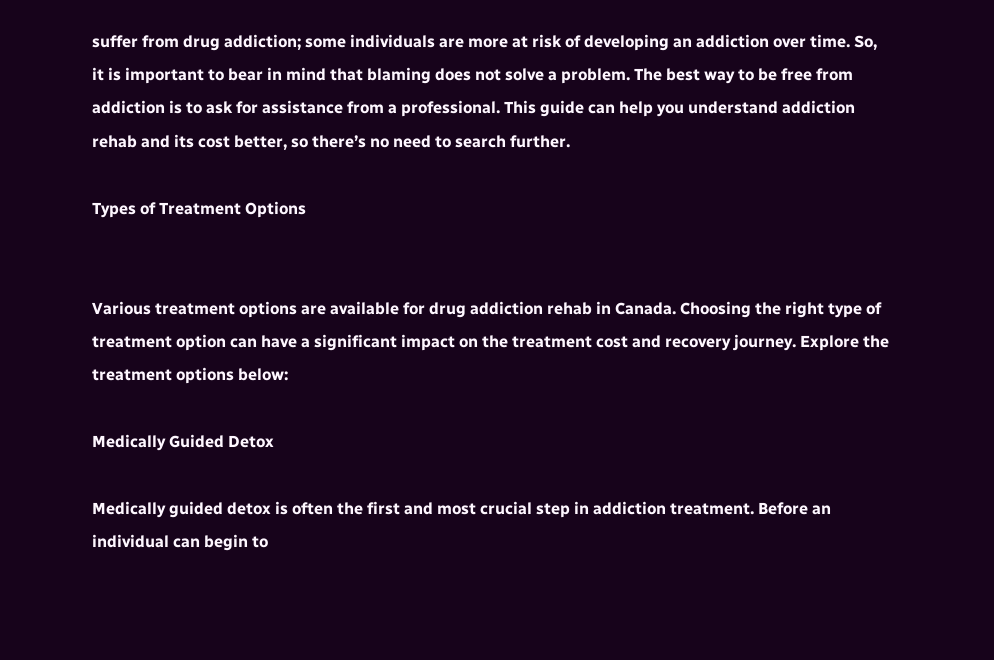suffer from drug addiction; some individuals are more at risk of developing an addiction over time. So, it is important to bear in mind that blaming does not solve a problem. The best way to be free from addiction is to ask for assistance from a professional. This guide can help you understand addiction rehab and its cost better, so there’s no need to search further.

Types of Treatment Options


Various treatment options are available for drug addiction rehab in Canada. Choosing the right type of treatment option can have a significant impact on the treatment cost and recovery journey. Explore the treatment options below:

Medically Guided Detox

Medically guided detox is often the first and most crucial step in addiction treatment. Before an individual can begin to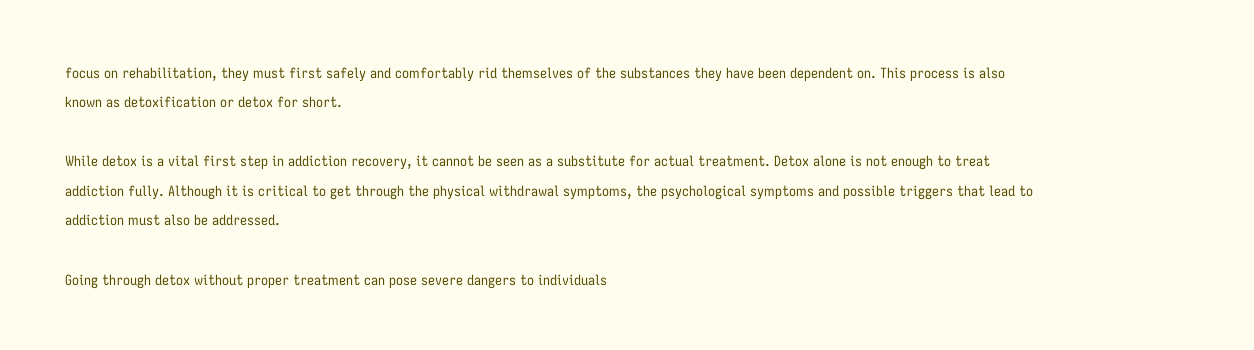focus on rehabilitation, they must first safely and comfortably rid themselves of the substances they have been dependent on. This process is also known as detoxification or detox for short.

While detox is a vital first step in addiction recovery, it cannot be seen as a substitute for actual treatment. Detox alone is not enough to treat addiction fully. Although it is critical to get through the physical withdrawal symptoms, the psychological symptoms and possible triggers that lead to addiction must also be addressed.

Going through detox without proper treatment can pose severe dangers to individuals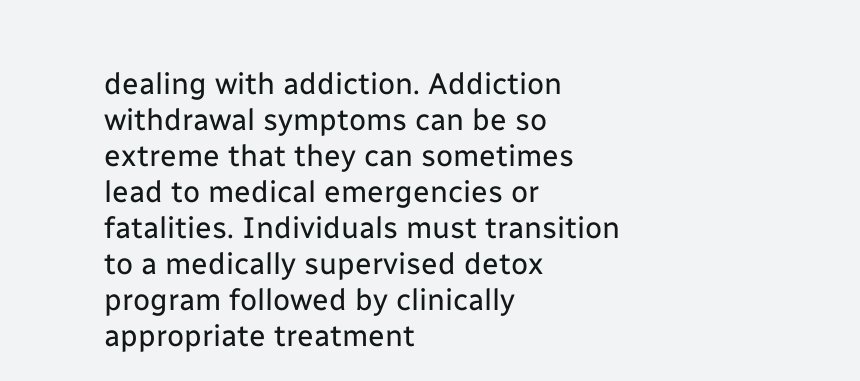dealing with addiction. Addiction withdrawal symptoms can be so extreme that they can sometimes lead to medical emergencies or fatalities. Individuals must transition to a medically supervised detox program followed by clinically appropriate treatment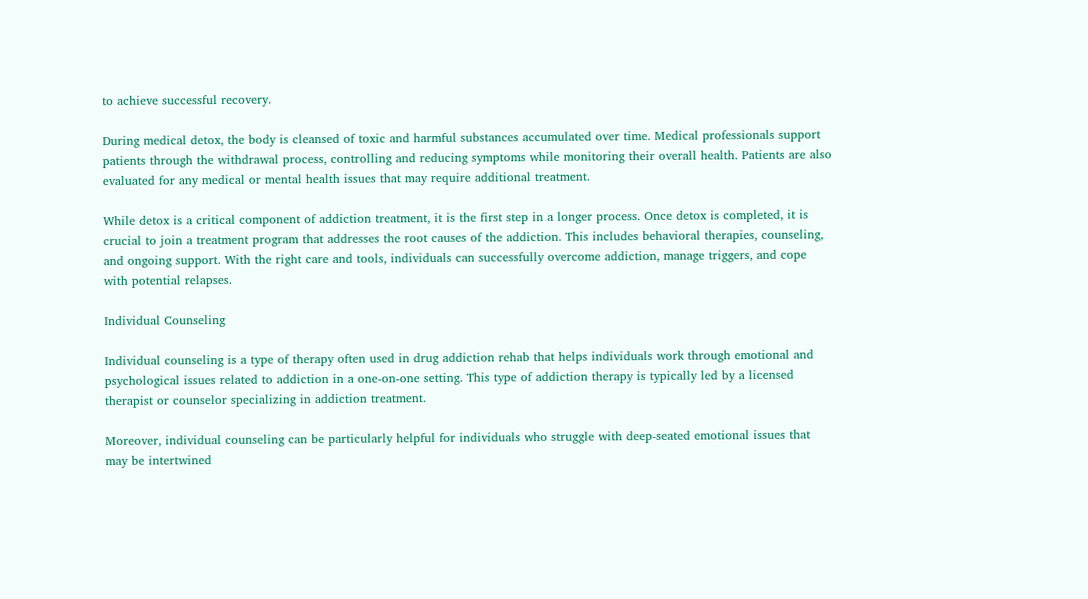to achieve successful recovery.

During medical detox, the body is cleansed of toxic and harmful substances accumulated over time. Medical professionals support patients through the withdrawal process, controlling and reducing symptoms while monitoring their overall health. Patients are also evaluated for any medical or mental health issues that may require additional treatment.

While detox is a critical component of addiction treatment, it is the first step in a longer process. Once detox is completed, it is crucial to join a treatment program that addresses the root causes of the addiction. This includes behavioral therapies, counseling, and ongoing support. With the right care and tools, individuals can successfully overcome addiction, manage triggers, and cope with potential relapses.

Individual Counseling

Individual counseling is a type of therapy often used in drug addiction rehab that helps individuals work through emotional and psychological issues related to addiction in a one-on-one setting. This type of addiction therapy is typically led by a licensed therapist or counselor specializing in addiction treatment.

Moreover, individual counseling can be particularly helpful for individuals who struggle with deep-seated emotional issues that may be intertwined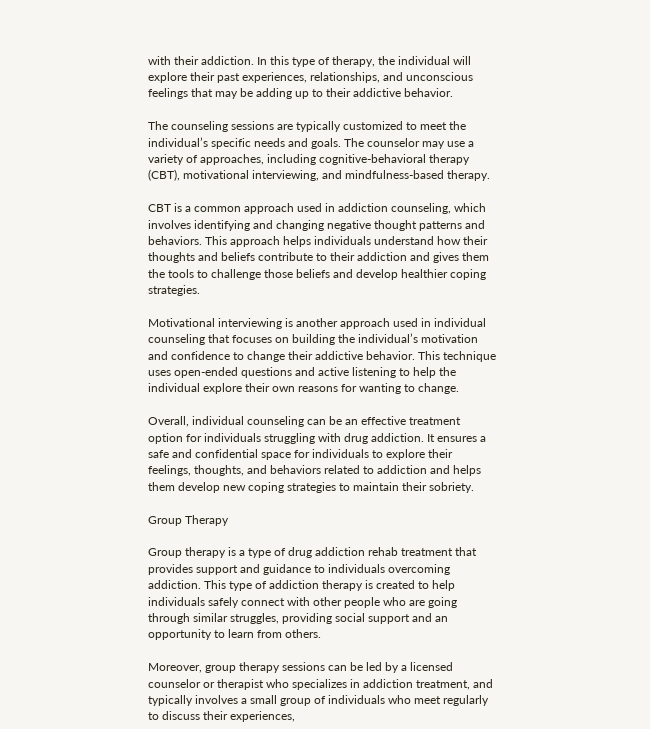with their addiction. In this type of therapy, the individual will explore their past experiences, relationships, and unconscious feelings that may be adding up to their addictive behavior.

The counseling sessions are typically customized to meet the individual’s specific needs and goals. The counselor may use a variety of approaches, including cognitive-behavioral therapy (CBT), motivational interviewing, and mindfulness-based therapy.

CBT is a common approach used in addiction counseling, which involves identifying and changing negative thought patterns and behaviors. This approach helps individuals understand how their thoughts and beliefs contribute to their addiction and gives them the tools to challenge those beliefs and develop healthier coping strategies.

Motivational interviewing is another approach used in individual counseling that focuses on building the individual’s motivation and confidence to change their addictive behavior. This technique uses open-ended questions and active listening to help the individual explore their own reasons for wanting to change.

Overall, individual counseling can be an effective treatment option for individuals struggling with drug addiction. It ensures a safe and confidential space for individuals to explore their feelings, thoughts, and behaviors related to addiction and helps them develop new coping strategies to maintain their sobriety.

Group Therapy

Group therapy is a type of drug addiction rehab treatment that provides support and guidance to individuals overcoming addiction. This type of addiction therapy is created to help individuals safely connect with other people who are going through similar struggles, providing social support and an opportunity to learn from others.

Moreover, group therapy sessions can be led by a licensed counselor or therapist who specializes in addiction treatment, and typically involves a small group of individuals who meet regularly to discuss their experiences,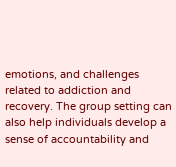emotions, and challenges related to addiction and recovery. The group setting can also help individuals develop a sense of accountability and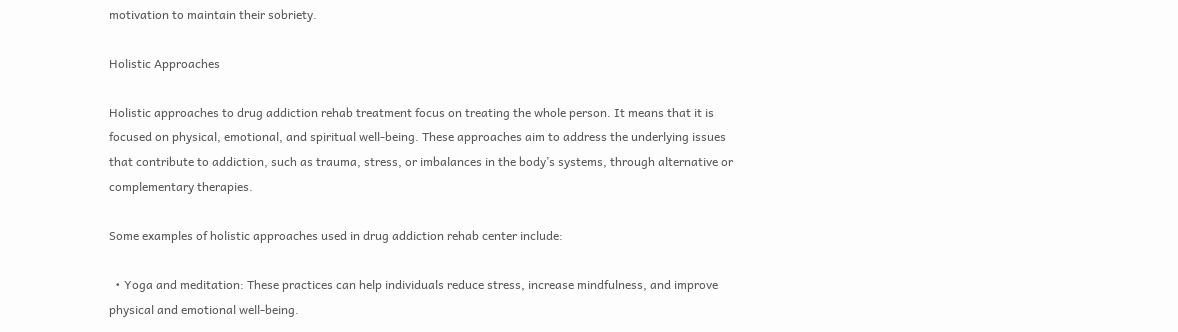motivation to maintain their sobriety.

Holistic Approaches

Holistic approaches to drug addiction rehab treatment focus on treating the whole person. It means that it is focused on physical, emotional, and spiritual well-being. These approaches aim to address the underlying issues that contribute to addiction, such as trauma, stress, or imbalances in the body’s systems, through alternative or complementary therapies.

Some examples of holistic approaches used in drug addiction rehab center include:

  • Yoga and meditation: These practices can help individuals reduce stress, increase mindfulness, and improve physical and emotional well-being.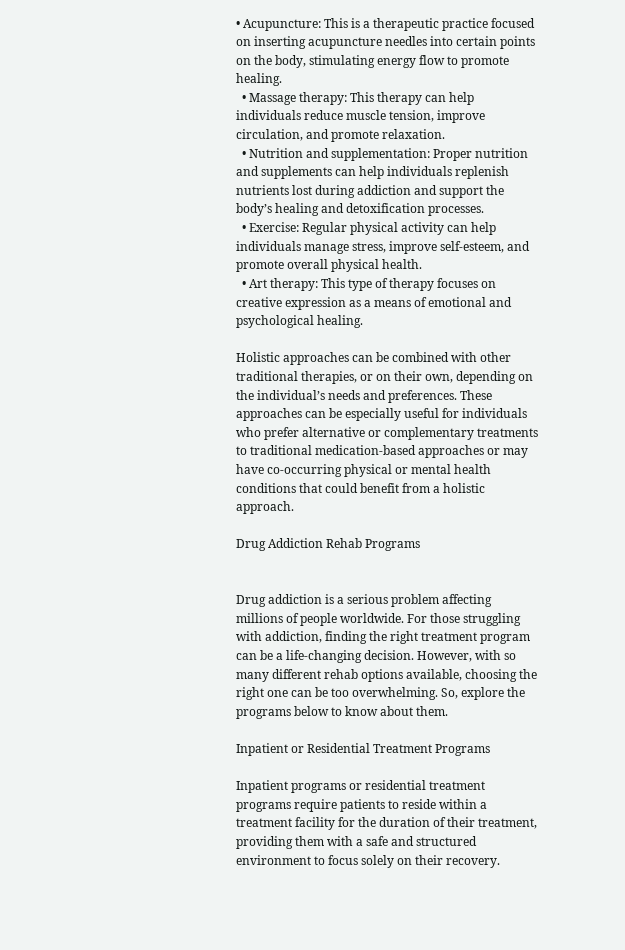• Acupuncture: This is a therapeutic practice focused on inserting acupuncture needles into certain points on the body, stimulating energy flow to promote healing.
  • Massage therapy: This therapy can help individuals reduce muscle tension, improve circulation, and promote relaxation.
  • Nutrition and supplementation: Proper nutrition and supplements can help individuals replenish nutrients lost during addiction and support the body’s healing and detoxification processes.
  • Exercise: Regular physical activity can help individuals manage stress, improve self-esteem, and promote overall physical health.
  • Art therapy: This type of therapy focuses on creative expression as a means of emotional and psychological healing.

Holistic approaches can be combined with other traditional therapies, or on their own, depending on the individual’s needs and preferences. These approaches can be especially useful for individuals who prefer alternative or complementary treatments to traditional medication-based approaches or may have co-occurring physical or mental health conditions that could benefit from a holistic approach.

Drug Addiction Rehab Programs


Drug addiction is a serious problem affecting millions of people worldwide. For those struggling with addiction, finding the right treatment program can be a life-changing decision. However, with so many different rehab options available, choosing the right one can be too overwhelming. So, explore the programs below to know about them.

Inpatient or Residential Treatment Programs

Inpatient programs or residential treatment programs require patients to reside within a treatment facility for the duration of their treatment, providing them with a safe and structured environment to focus solely on their recovery.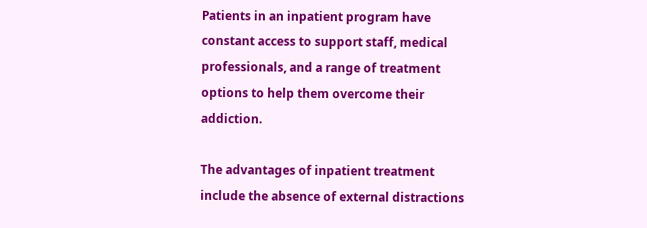Patients in an inpatient program have constant access to support staff, medical professionals, and a range of treatment options to help them overcome their addiction.

The advantages of inpatient treatment include the absence of external distractions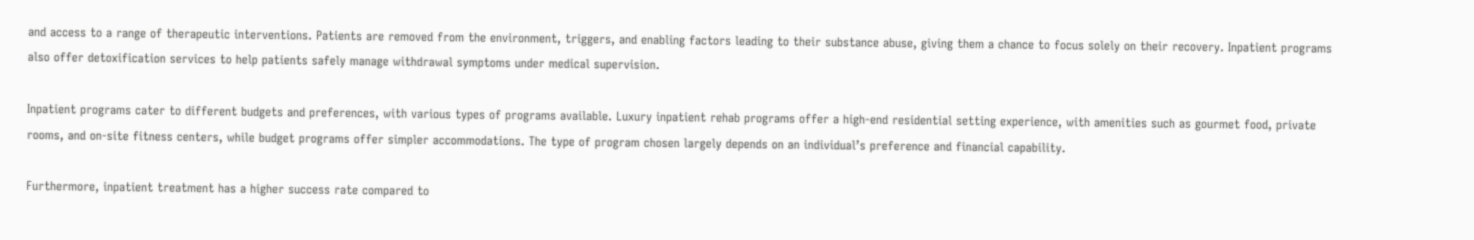and access to a range of therapeutic interventions. Patients are removed from the environment, triggers, and enabling factors leading to their substance abuse, giving them a chance to focus solely on their recovery. Inpatient programs also offer detoxification services to help patients safely manage withdrawal symptoms under medical supervision.

Inpatient programs cater to different budgets and preferences, with various types of programs available. Luxury inpatient rehab programs offer a high-end residential setting experience, with amenities such as gourmet food, private rooms, and on-site fitness centers, while budget programs offer simpler accommodations. The type of program chosen largely depends on an individual’s preference and financial capability.

Furthermore, inpatient treatment has a higher success rate compared to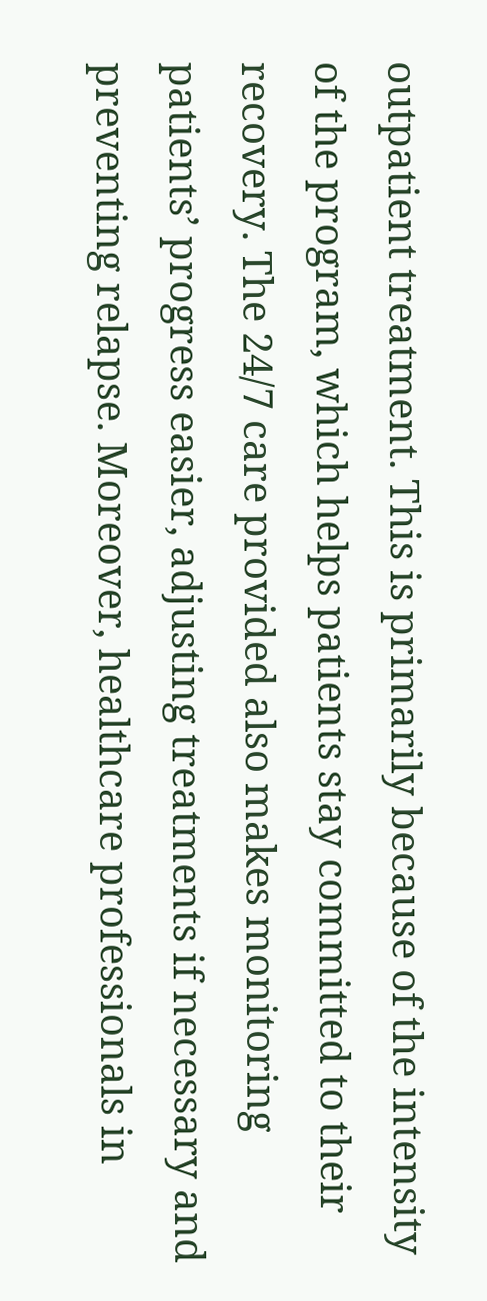outpatient treatment. This is primarily because of the intensity of the program, which helps patients stay committed to their recovery. The 24/7 care provided also makes monitoring patients’ progress easier, adjusting treatments if necessary and preventing relapse. Moreover, healthcare professionals in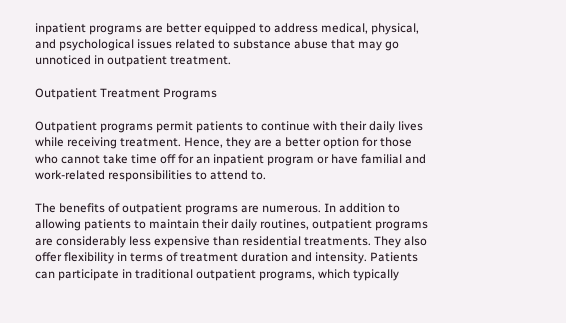inpatient programs are better equipped to address medical, physical, and psychological issues related to substance abuse that may go unnoticed in outpatient treatment.

Outpatient Treatment Programs

Outpatient programs permit patients to continue with their daily lives while receiving treatment. Hence, they are a better option for those who cannot take time off for an inpatient program or have familial and work-related responsibilities to attend to.

The benefits of outpatient programs are numerous. In addition to allowing patients to maintain their daily routines, outpatient programs are considerably less expensive than residential treatments. They also offer flexibility in terms of treatment duration and intensity. Patients can participate in traditional outpatient programs, which typically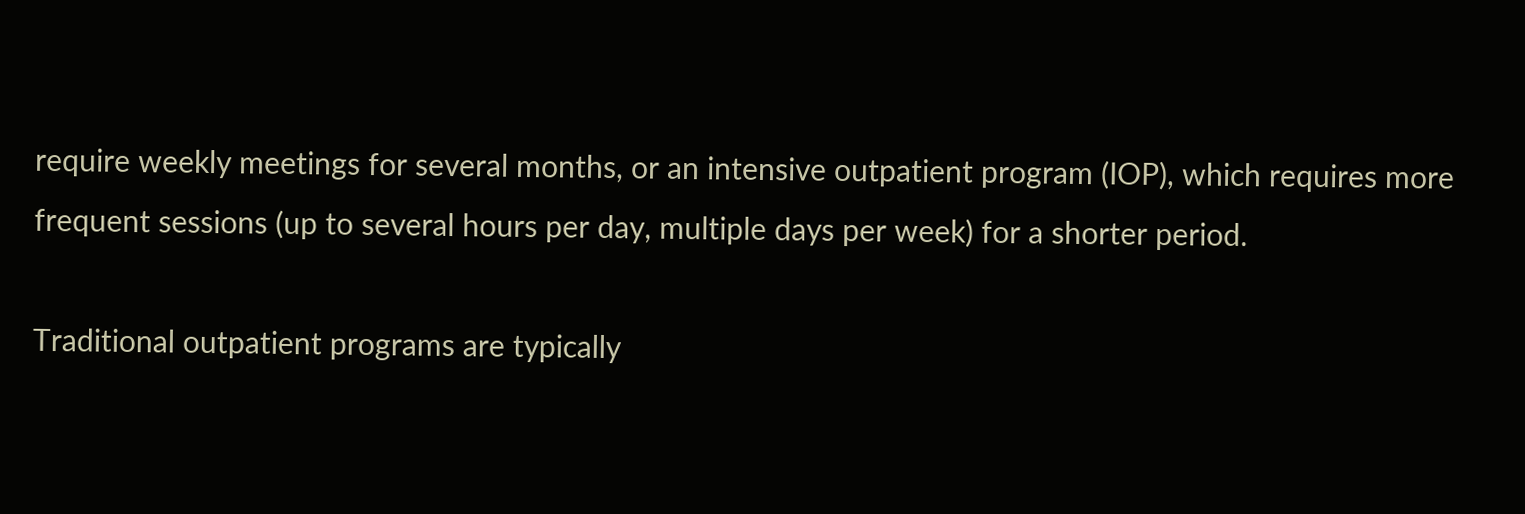require weekly meetings for several months, or an intensive outpatient program (IOP), which requires more frequent sessions (up to several hours per day, multiple days per week) for a shorter period.

Traditional outpatient programs are typically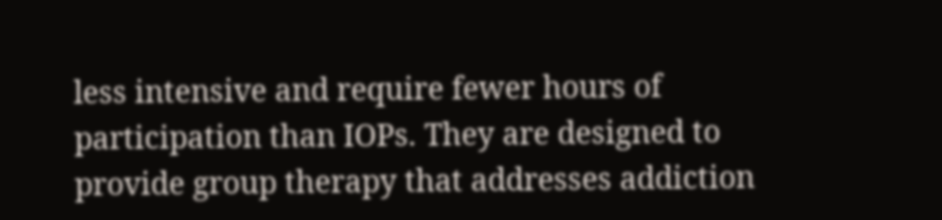less intensive and require fewer hours of participation than IOPs. They are designed to provide group therapy that addresses addiction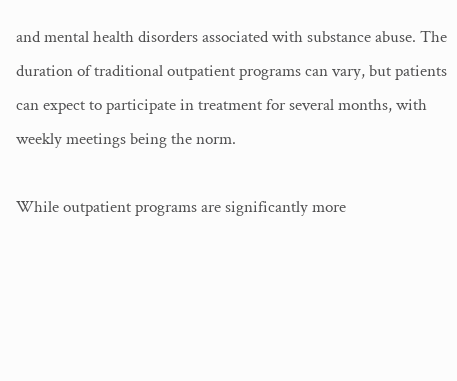and mental health disorders associated with substance abuse. The duration of traditional outpatient programs can vary, but patients can expect to participate in treatment for several months, with weekly meetings being the norm.

While outpatient programs are significantly more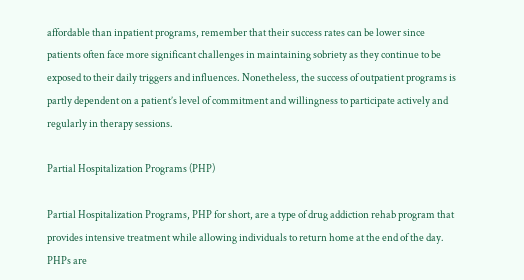affordable than inpatient programs, remember that their success rates can be lower since patients often face more significant challenges in maintaining sobriety as they continue to be exposed to their daily triggers and influences. Nonetheless, the success of outpatient programs is partly dependent on a patient’s level of commitment and willingness to participate actively and regularly in therapy sessions.

Partial Hospitalization Programs (PHP)

Partial Hospitalization Programs, PHP for short, are a type of drug addiction rehab program that provides intensive treatment while allowing individuals to return home at the end of the day. PHPs are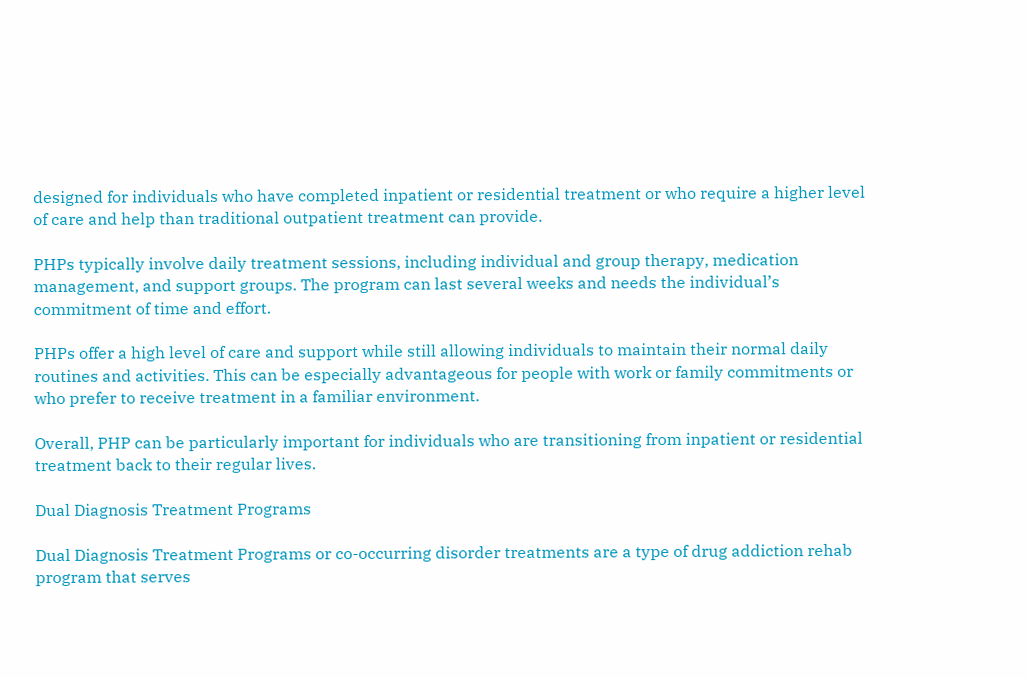designed for individuals who have completed inpatient or residential treatment or who require a higher level of care and help than traditional outpatient treatment can provide.

PHPs typically involve daily treatment sessions, including individual and group therapy, medication management, and support groups. The program can last several weeks and needs the individual’s commitment of time and effort.

PHPs offer a high level of care and support while still allowing individuals to maintain their normal daily routines and activities. This can be especially advantageous for people with work or family commitments or who prefer to receive treatment in a familiar environment.

Overall, PHP can be particularly important for individuals who are transitioning from inpatient or residential treatment back to their regular lives.

Dual Diagnosis Treatment Programs

Dual Diagnosis Treatment Programs or co-occurring disorder treatments are a type of drug addiction rehab program that serves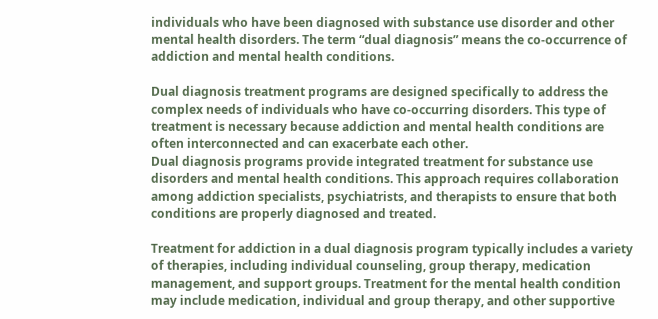individuals who have been diagnosed with substance use disorder and other mental health disorders. The term “dual diagnosis” means the co-occurrence of addiction and mental health conditions.

Dual diagnosis treatment programs are designed specifically to address the complex needs of individuals who have co-occurring disorders. This type of treatment is necessary because addiction and mental health conditions are often interconnected and can exacerbate each other.
Dual diagnosis programs provide integrated treatment for substance use disorders and mental health conditions. This approach requires collaboration among addiction specialists, psychiatrists, and therapists to ensure that both conditions are properly diagnosed and treated.

Treatment for addiction in a dual diagnosis program typically includes a variety of therapies, including individual counseling, group therapy, medication management, and support groups. Treatment for the mental health condition may include medication, individual and group therapy, and other supportive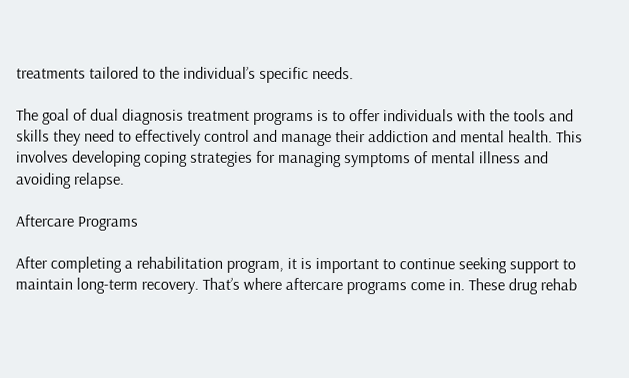treatments tailored to the individual’s specific needs.

The goal of dual diagnosis treatment programs is to offer individuals with the tools and skills they need to effectively control and manage their addiction and mental health. This involves developing coping strategies for managing symptoms of mental illness and avoiding relapse.

Aftercare Programs

After completing a rehabilitation program, it is important to continue seeking support to maintain long-term recovery. That’s where aftercare programs come in. These drug rehab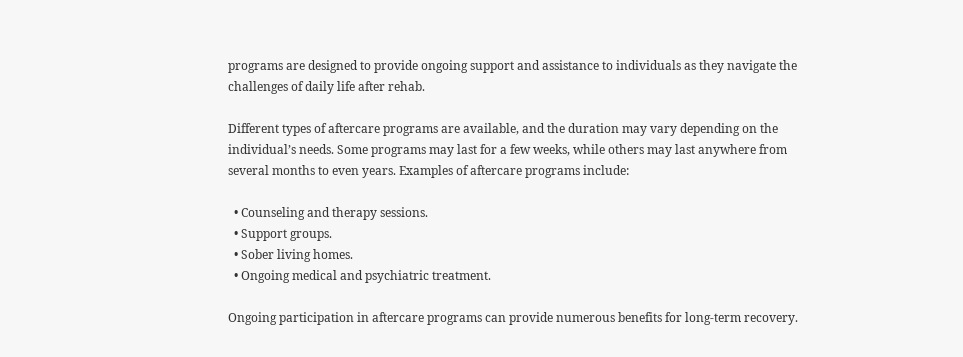programs are designed to provide ongoing support and assistance to individuals as they navigate the challenges of daily life after rehab.

Different types of aftercare programs are available, and the duration may vary depending on the individual’s needs. Some programs may last for a few weeks, while others may last anywhere from several months to even years. Examples of aftercare programs include:

  • Counseling and therapy sessions.
  • Support groups.
  • Sober living homes.
  • Ongoing medical and psychiatric treatment.

Ongoing participation in aftercare programs can provide numerous benefits for long-term recovery.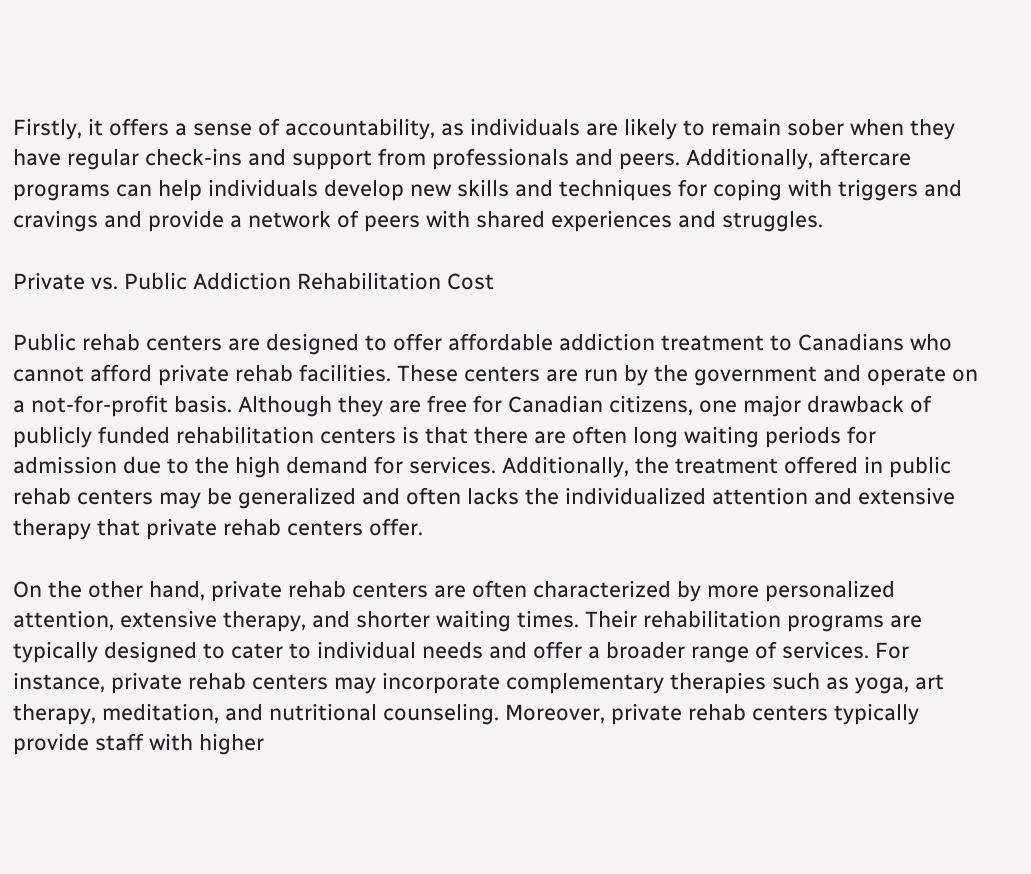Firstly, it offers a sense of accountability, as individuals are likely to remain sober when they have regular check-ins and support from professionals and peers. Additionally, aftercare programs can help individuals develop new skills and techniques for coping with triggers and cravings and provide a network of peers with shared experiences and struggles.

Private vs. Public Addiction Rehabilitation Cost

Public rehab centers are designed to offer affordable addiction treatment to Canadians who cannot afford private rehab facilities. These centers are run by the government and operate on a not-for-profit basis. Although they are free for Canadian citizens, one major drawback of publicly funded rehabilitation centers is that there are often long waiting periods for admission due to the high demand for services. Additionally, the treatment offered in public rehab centers may be generalized and often lacks the individualized attention and extensive therapy that private rehab centers offer.

On the other hand, private rehab centers are often characterized by more personalized attention, extensive therapy, and shorter waiting times. Their rehabilitation programs are typically designed to cater to individual needs and offer a broader range of services. For instance, private rehab centers may incorporate complementary therapies such as yoga, art therapy, meditation, and nutritional counseling. Moreover, private rehab centers typically provide staff with higher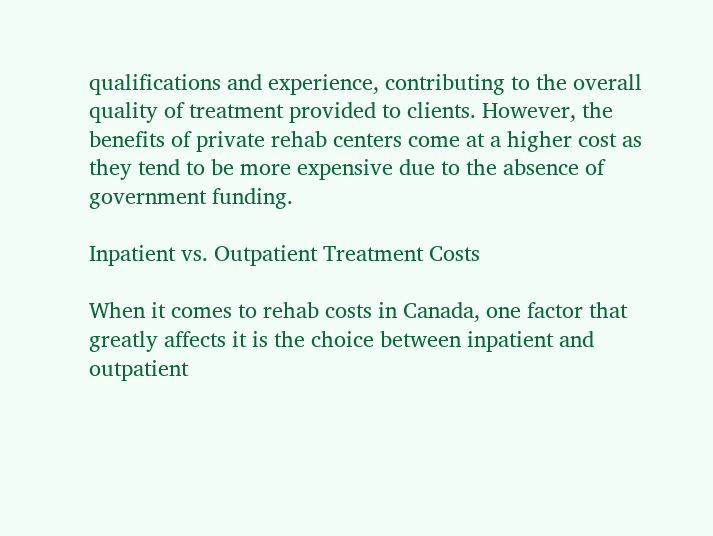qualifications and experience, contributing to the overall quality of treatment provided to clients. However, the benefits of private rehab centers come at a higher cost as they tend to be more expensive due to the absence of government funding.

Inpatient vs. Outpatient Treatment Costs

When it comes to rehab costs in Canada, one factor that greatly affects it is the choice between inpatient and outpatient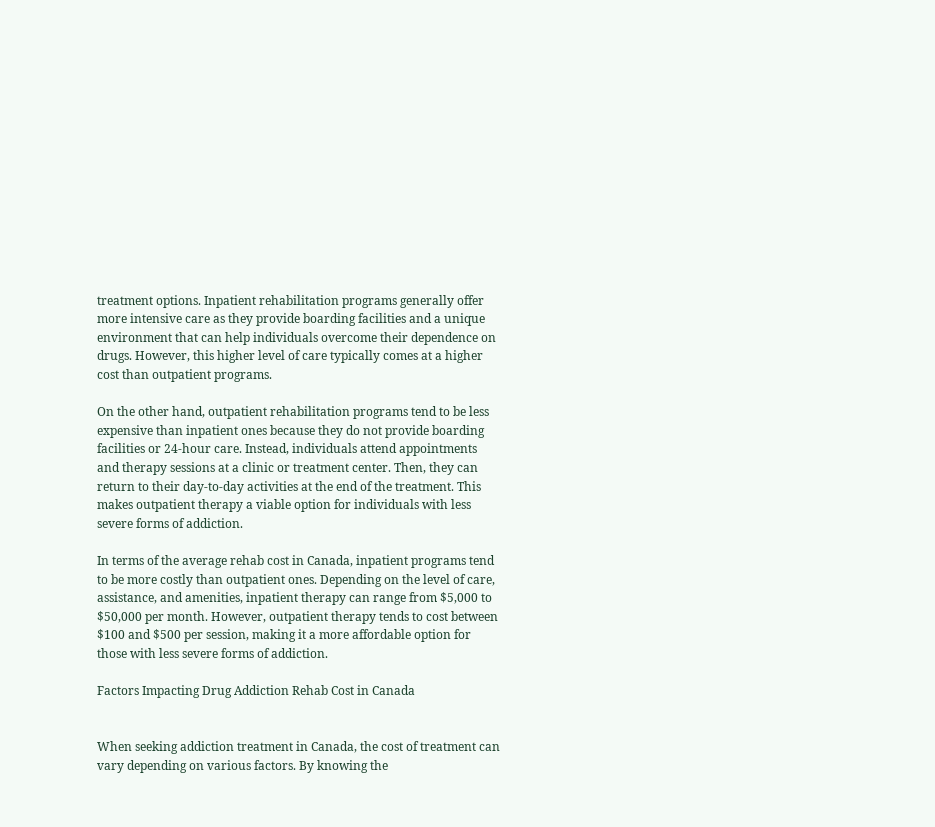treatment options. Inpatient rehabilitation programs generally offer more intensive care as they provide boarding facilities and a unique environment that can help individuals overcome their dependence on drugs. However, this higher level of care typically comes at a higher cost than outpatient programs.

On the other hand, outpatient rehabilitation programs tend to be less expensive than inpatient ones because they do not provide boarding facilities or 24-hour care. Instead, individuals attend appointments and therapy sessions at a clinic or treatment center. Then, they can return to their day-to-day activities at the end of the treatment. This makes outpatient therapy a viable option for individuals with less severe forms of addiction.

In terms of the average rehab cost in Canada, inpatient programs tend to be more costly than outpatient ones. Depending on the level of care, assistance, and amenities, inpatient therapy can range from $5,000 to $50,000 per month. However, outpatient therapy tends to cost between $100 and $500 per session, making it a more affordable option for those with less severe forms of addiction.

Factors Impacting Drug Addiction Rehab Cost in Canada


When seeking addiction treatment in Canada, the cost of treatment can vary depending on various factors. By knowing the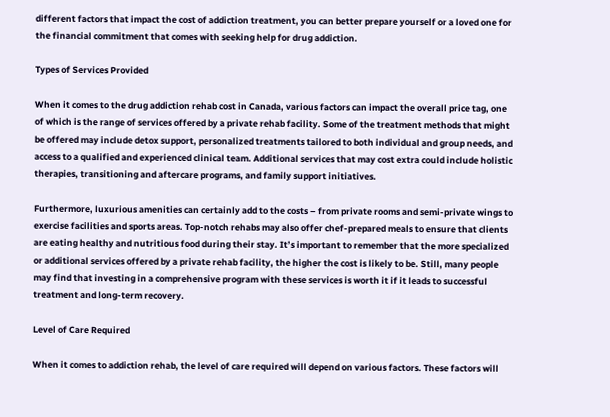different factors that impact the cost of addiction treatment, you can better prepare yourself or a loved one for the financial commitment that comes with seeking help for drug addiction.

Types of Services Provided

When it comes to the drug addiction rehab cost in Canada, various factors can impact the overall price tag, one of which is the range of services offered by a private rehab facility. Some of the treatment methods that might be offered may include detox support, personalized treatments tailored to both individual and group needs, and access to a qualified and experienced clinical team. Additional services that may cost extra could include holistic therapies, transitioning and aftercare programs, and family support initiatives.

Furthermore, luxurious amenities can certainly add to the costs – from private rooms and semi-private wings to exercise facilities and sports areas. Top-notch rehabs may also offer chef-prepared meals to ensure that clients are eating healthy and nutritious food during their stay. It’s important to remember that the more specialized or additional services offered by a private rehab facility, the higher the cost is likely to be. Still, many people may find that investing in a comprehensive program with these services is worth it if it leads to successful treatment and long-term recovery.

Level of Care Required

When it comes to addiction rehab, the level of care required will depend on various factors. These factors will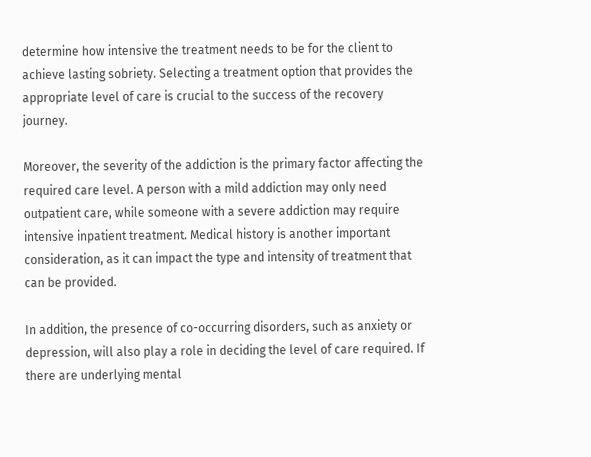determine how intensive the treatment needs to be for the client to achieve lasting sobriety. Selecting a treatment option that provides the appropriate level of care is crucial to the success of the recovery journey.

Moreover, the severity of the addiction is the primary factor affecting the required care level. A person with a mild addiction may only need outpatient care, while someone with a severe addiction may require intensive inpatient treatment. Medical history is another important consideration, as it can impact the type and intensity of treatment that can be provided.

In addition, the presence of co-occurring disorders, such as anxiety or depression, will also play a role in deciding the level of care required. If there are underlying mental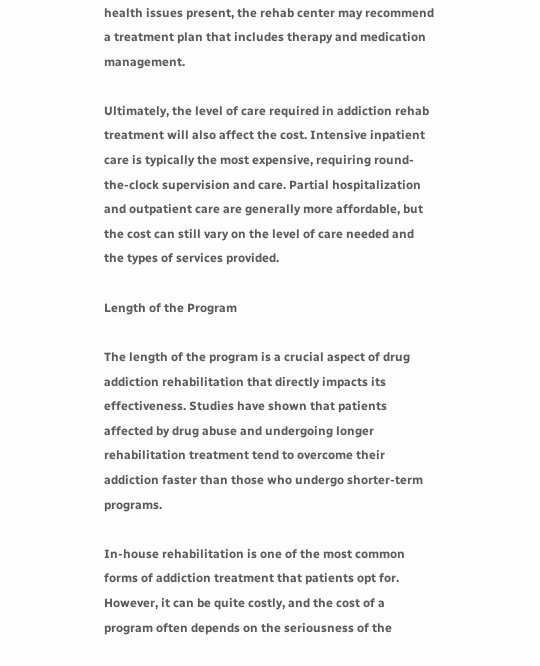health issues present, the rehab center may recommend a treatment plan that includes therapy and medication management.

Ultimately, the level of care required in addiction rehab treatment will also affect the cost. Intensive inpatient care is typically the most expensive, requiring round-the-clock supervision and care. Partial hospitalization and outpatient care are generally more affordable, but the cost can still vary on the level of care needed and the types of services provided.

Length of the Program

The length of the program is a crucial aspect of drug addiction rehabilitation that directly impacts its effectiveness. Studies have shown that patients affected by drug abuse and undergoing longer rehabilitation treatment tend to overcome their addiction faster than those who undergo shorter-term programs.

In-house rehabilitation is one of the most common forms of addiction treatment that patients opt for. However, it can be quite costly, and the cost of a program often depends on the seriousness of the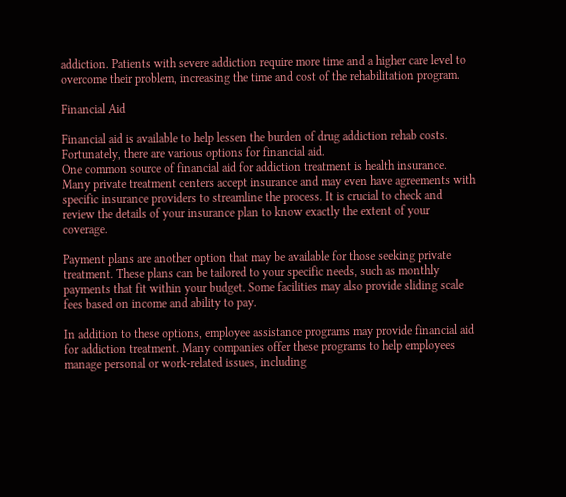addiction. Patients with severe addiction require more time and a higher care level to overcome their problem, increasing the time and cost of the rehabilitation program.

Financial Aid

Financial aid is available to help lessen the burden of drug addiction rehab costs. Fortunately, there are various options for financial aid.
One common source of financial aid for addiction treatment is health insurance. Many private treatment centers accept insurance and may even have agreements with specific insurance providers to streamline the process. It is crucial to check and review the details of your insurance plan to know exactly the extent of your coverage.

Payment plans are another option that may be available for those seeking private treatment. These plans can be tailored to your specific needs, such as monthly payments that fit within your budget. Some facilities may also provide sliding scale fees based on income and ability to pay.

In addition to these options, employee assistance programs may provide financial aid for addiction treatment. Many companies offer these programs to help employees manage personal or work-related issues, including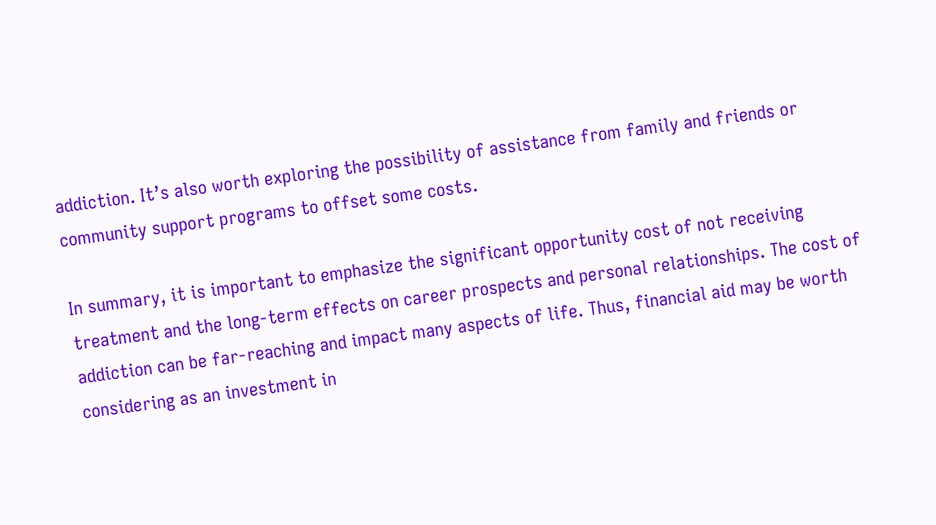addiction. It’s also worth exploring the possibility of assistance from family and friends or community support programs to offset some costs.

In summary, it is important to emphasize the significant opportunity cost of not receiving treatment and the long-term effects on career prospects and personal relationships. The cost of addiction can be far-reaching and impact many aspects of life. Thus, financial aid may be worth considering as an investment in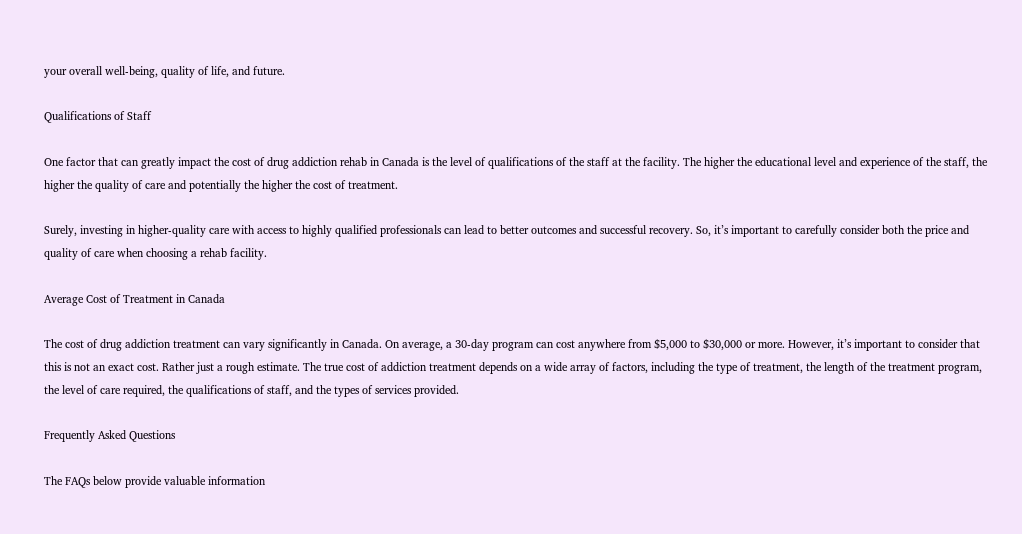your overall well-being, quality of life, and future.

Qualifications of Staff

One factor that can greatly impact the cost of drug addiction rehab in Canada is the level of qualifications of the staff at the facility. The higher the educational level and experience of the staff, the higher the quality of care and potentially the higher the cost of treatment.

Surely, investing in higher-quality care with access to highly qualified professionals can lead to better outcomes and successful recovery. So, it’s important to carefully consider both the price and quality of care when choosing a rehab facility.

Average Cost of Treatment in Canada

The cost of drug addiction treatment can vary significantly in Canada. On average, a 30-day program can cost anywhere from $5,000 to $30,000 or more. However, it’s important to consider that this is not an exact cost. Rather just a rough estimate. The true cost of addiction treatment depends on a wide array of factors, including the type of treatment, the length of the treatment program, the level of care required, the qualifications of staff, and the types of services provided.

Frequently Asked Questions

The FAQs below provide valuable information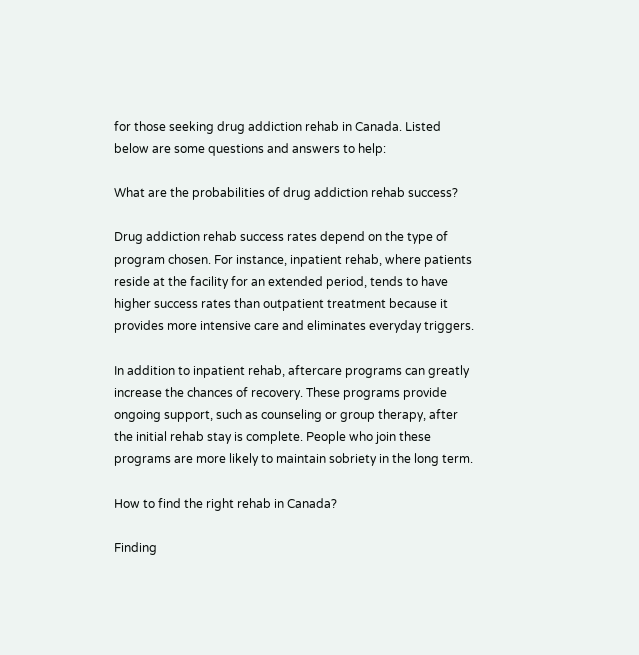for those seeking drug addiction rehab in Canada. Listed below are some questions and answers to help:

What are the probabilities of drug addiction rehab success?

Drug addiction rehab success rates depend on the type of program chosen. For instance, inpatient rehab, where patients reside at the facility for an extended period, tends to have higher success rates than outpatient treatment because it provides more intensive care and eliminates everyday triggers.

In addition to inpatient rehab, aftercare programs can greatly increase the chances of recovery. These programs provide ongoing support, such as counseling or group therapy, after the initial rehab stay is complete. People who join these programs are more likely to maintain sobriety in the long term.

How to find the right rehab in Canada?

Finding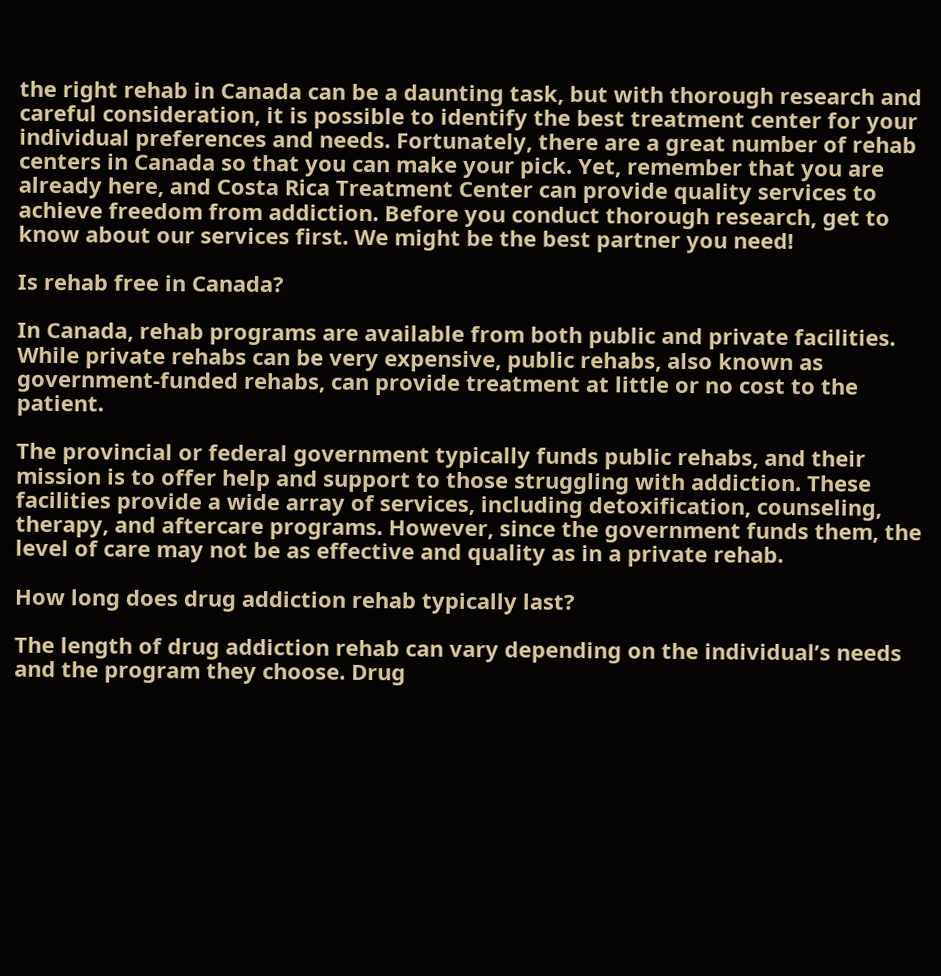the right rehab in Canada can be a daunting task, but with thorough research and careful consideration, it is possible to identify the best treatment center for your individual preferences and needs. Fortunately, there are a great number of rehab centers in Canada so that you can make your pick. Yet, remember that you are already here, and Costa Rica Treatment Center can provide quality services to achieve freedom from addiction. Before you conduct thorough research, get to know about our services first. We might be the best partner you need!

Is rehab free in Canada?

In Canada, rehab programs are available from both public and private facilities. While private rehabs can be very expensive, public rehabs, also known as government-funded rehabs, can provide treatment at little or no cost to the patient.

The provincial or federal government typically funds public rehabs, and their mission is to offer help and support to those struggling with addiction. These facilities provide a wide array of services, including detoxification, counseling, therapy, and aftercare programs. However, since the government funds them, the level of care may not be as effective and quality as in a private rehab.

How long does drug addiction rehab typically last?

The length of drug addiction rehab can vary depending on the individual’s needs and the program they choose. Drug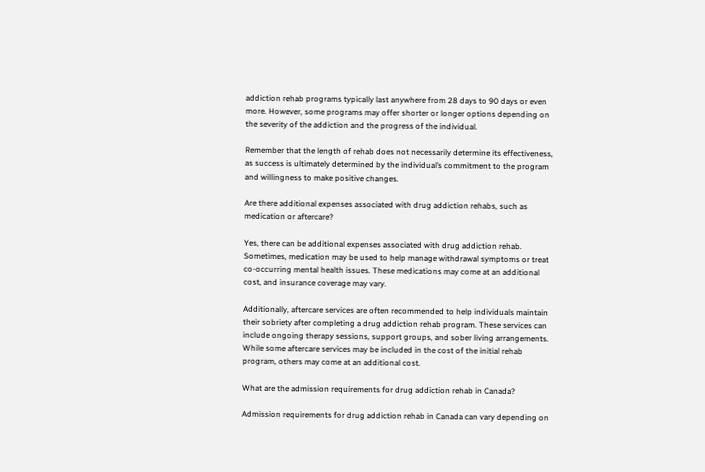addiction rehab programs typically last anywhere from 28 days to 90 days or even more. However, some programs may offer shorter or longer options depending on the severity of the addiction and the progress of the individual.

Remember that the length of rehab does not necessarily determine its effectiveness, as success is ultimately determined by the individual’s commitment to the program and willingness to make positive changes.

Are there additional expenses associated with drug addiction rehabs, such as medication or aftercare?

Yes, there can be additional expenses associated with drug addiction rehab. Sometimes, medication may be used to help manage withdrawal symptoms or treat co-occurring mental health issues. These medications may come at an additional cost, and insurance coverage may vary.

Additionally, aftercare services are often recommended to help individuals maintain their sobriety after completing a drug addiction rehab program. These services can include ongoing therapy sessions, support groups, and sober living arrangements. While some aftercare services may be included in the cost of the initial rehab program, others may come at an additional cost.

What are the admission requirements for drug addiction rehab in Canada?

Admission requirements for drug addiction rehab in Canada can vary depending on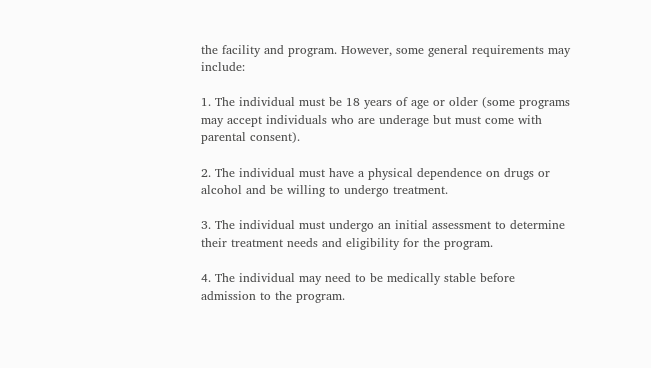the facility and program. However, some general requirements may include:

1. The individual must be 18 years of age or older (some programs may accept individuals who are underage but must come with parental consent).

2. The individual must have a physical dependence on drugs or alcohol and be willing to undergo treatment.

3. The individual must undergo an initial assessment to determine their treatment needs and eligibility for the program.

4. The individual may need to be medically stable before admission to the program.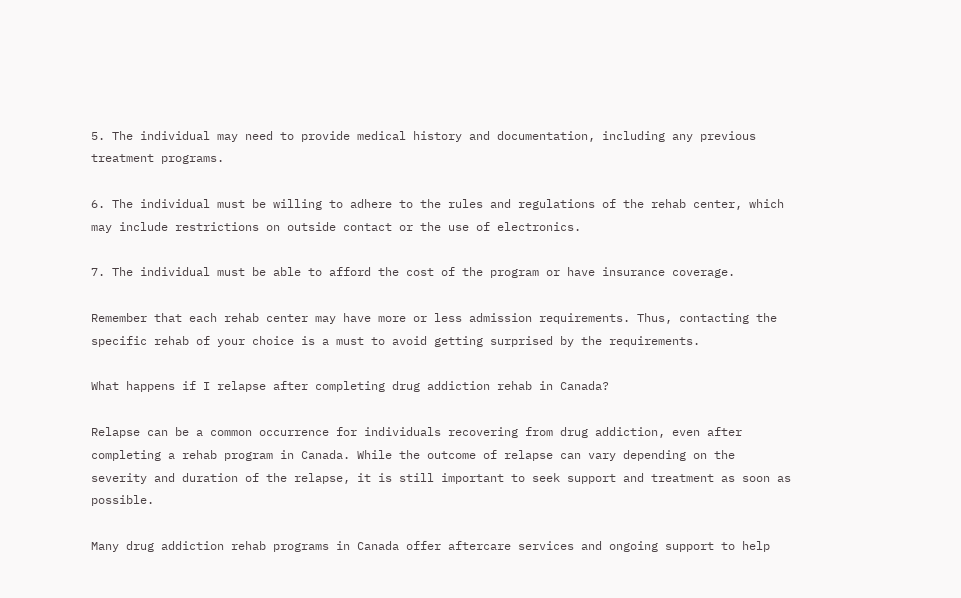5. The individual may need to provide medical history and documentation, including any previous treatment programs.

6. The individual must be willing to adhere to the rules and regulations of the rehab center, which may include restrictions on outside contact or the use of electronics.

7. The individual must be able to afford the cost of the program or have insurance coverage.

Remember that each rehab center may have more or less admission requirements. Thus, contacting the specific rehab of your choice is a must to avoid getting surprised by the requirements.

What happens if I relapse after completing drug addiction rehab in Canada?

Relapse can be a common occurrence for individuals recovering from drug addiction, even after completing a rehab program in Canada. While the outcome of relapse can vary depending on the severity and duration of the relapse, it is still important to seek support and treatment as soon as possible.

Many drug addiction rehab programs in Canada offer aftercare services and ongoing support to help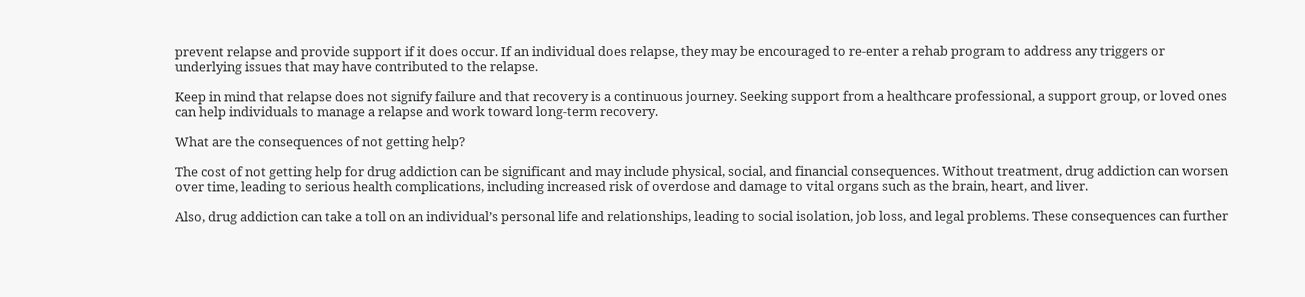prevent relapse and provide support if it does occur. If an individual does relapse, they may be encouraged to re-enter a rehab program to address any triggers or underlying issues that may have contributed to the relapse.

Keep in mind that relapse does not signify failure and that recovery is a continuous journey. Seeking support from a healthcare professional, a support group, or loved ones can help individuals to manage a relapse and work toward long-term recovery.

What are the consequences of not getting help?

The cost of not getting help for drug addiction can be significant and may include physical, social, and financial consequences. Without treatment, drug addiction can worsen over time, leading to serious health complications, including increased risk of overdose and damage to vital organs such as the brain, heart, and liver.

Also, drug addiction can take a toll on an individual’s personal life and relationships, leading to social isolation, job loss, and legal problems. These consequences can further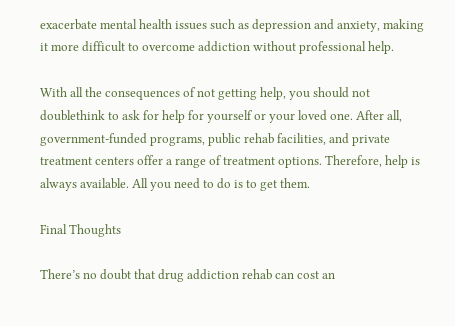exacerbate mental health issues such as depression and anxiety, making it more difficult to overcome addiction without professional help.

With all the consequences of not getting help, you should not doublethink to ask for help for yourself or your loved one. After all, government-funded programs, public rehab facilities, and private treatment centers offer a range of treatment options. Therefore, help is always available. All you need to do is to get them.

Final Thoughts

There’s no doubt that drug addiction rehab can cost an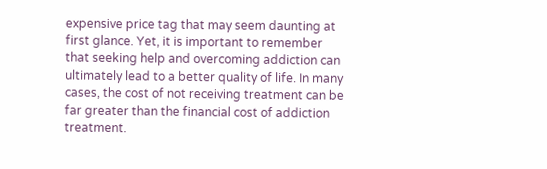expensive price tag that may seem daunting at first glance. Yet, it is important to remember that seeking help and overcoming addiction can ultimately lead to a better quality of life. In many cases, the cost of not receiving treatment can be far greater than the financial cost of addiction treatment.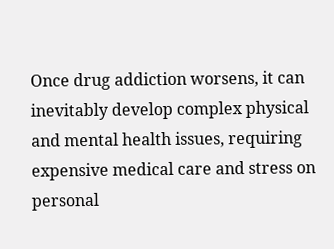Once drug addiction worsens, it can inevitably develop complex physical and mental health issues, requiring expensive medical care and stress on personal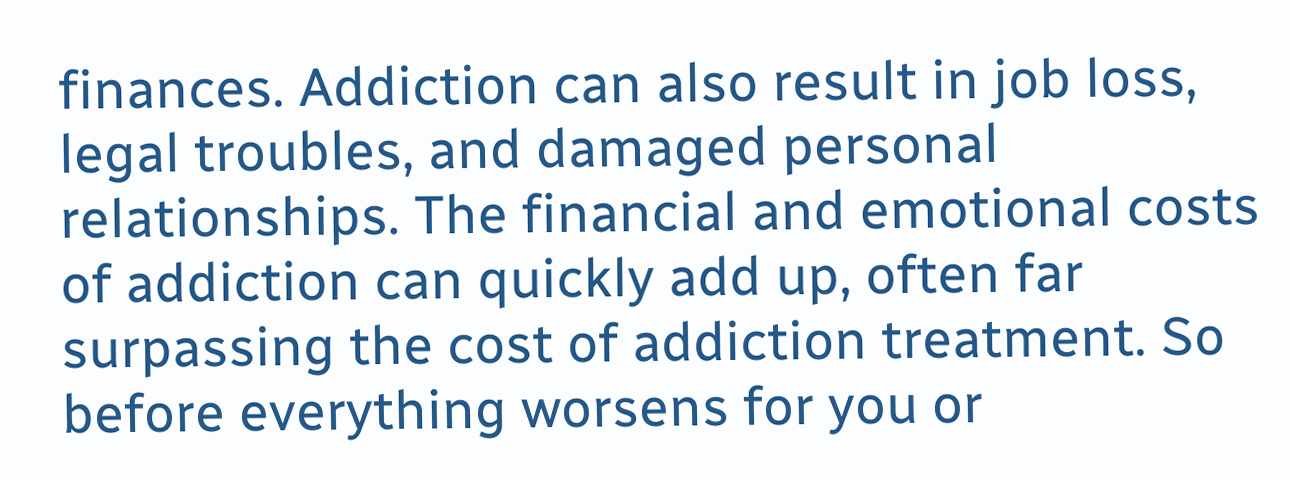finances. Addiction can also result in job loss, legal troubles, and damaged personal relationships. The financial and emotional costs of addiction can quickly add up, often far surpassing the cost of addiction treatment. So before everything worsens for you or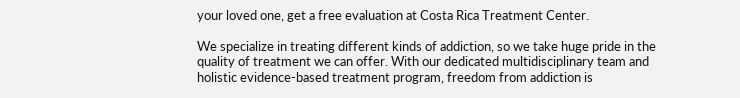your loved one, get a free evaluation at Costa Rica Treatment Center.

We specialize in treating different kinds of addiction, so we take huge pride in the quality of treatment we can offer. With our dedicated multidisciplinary team and holistic evidence-based treatment program, freedom from addiction is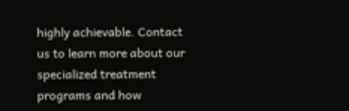highly achievable. Contact us to learn more about our specialized treatment programs and how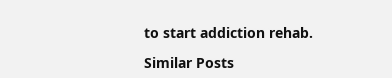to start addiction rehab.

Similar Posts